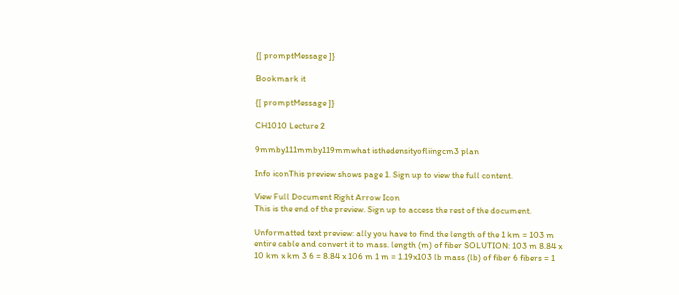{[ promptMessage ]}

Bookmark it

{[ promptMessage ]}

CH1010 Lecture 2

9mmby111mmby119mmwhat isthedensityofliingcm3 plan

Info iconThis preview shows page 1. Sign up to view the full content.

View Full Document Right Arrow Icon
This is the end of the preview. Sign up to access the rest of the document.

Unformatted text preview: ally you have to find the length of the 1 km = 103 m entire cable and convert it to mass. length (m) of fiber SOLUTION: 103 m 8.84 x 10 km x km 3 6 = 8.84 x 106 m 1 m = 1.19x103 lb mass (lb) of fiber 6 fibers = 1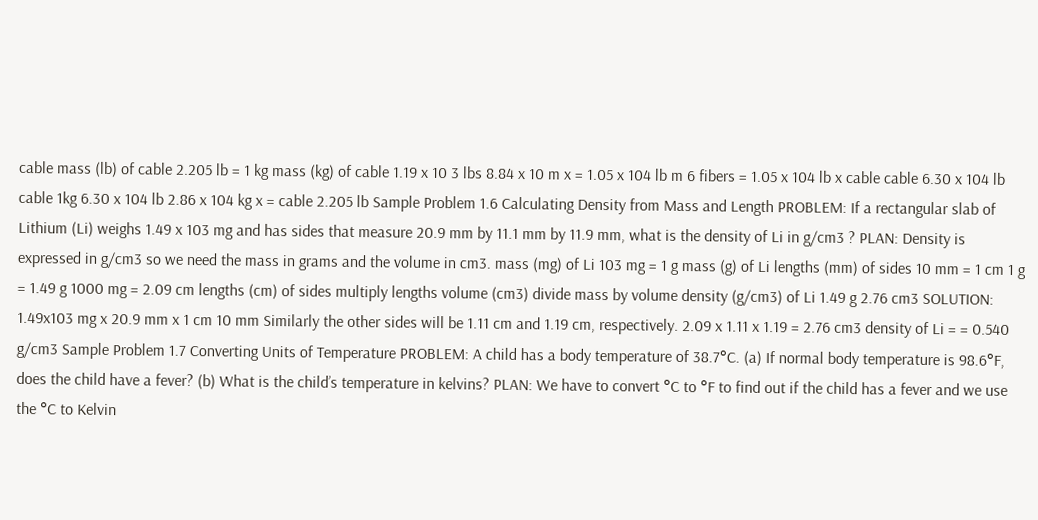cable mass (lb) of cable 2.205 lb = 1 kg mass (kg) of cable 1.19 x 10 3 lbs 8.84 x 10 m x = 1.05 x 104 lb m 6 fibers = 1.05 x 104 lb x cable cable 6.30 x 104 lb cable 1kg 6.30 x 104 lb 2.86 x 104 kg x = cable 2.205 lb Sample Problem 1.6 Calculating Density from Mass and Length PROBLEM: If a rectangular slab of Lithium (Li) weighs 1.49 x 103 mg and has sides that measure 20.9 mm by 11.1 mm by 11.9 mm, what is the density of Li in g/cm3 ? PLAN: Density is expressed in g/cm3 so we need the mass in grams and the volume in cm3. mass (mg) of Li 103 mg = 1 g mass (g) of Li lengths (mm) of sides 10 mm = 1 cm 1 g = 1.49 g 1000 mg = 2.09 cm lengths (cm) of sides multiply lengths volume (cm3) divide mass by volume density (g/cm3) of Li 1.49 g 2.76 cm3 SOLUTION: 1.49x103 mg x 20.9 mm x 1 cm 10 mm Similarly the other sides will be 1.11 cm and 1.19 cm, respectively. 2.09 x 1.11 x 1.19 = 2.76 cm3 density of Li = = 0.540 g/cm3 Sample Problem 1.7 Converting Units of Temperature PROBLEM: A child has a body temperature of 38.7°C. (a) If normal body temperature is 98.6°F, does the child have a fever? (b) What is the child’s temperature in kelvins? PLAN: We have to convert °C to °F to find out if the child has a fever and we use the °C to Kelvin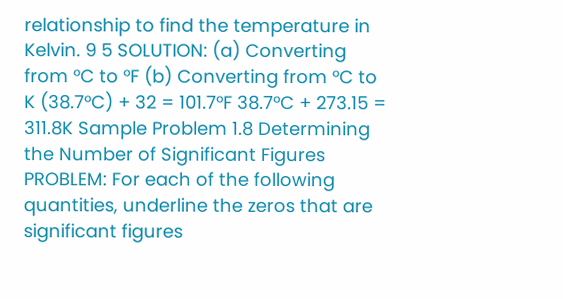relationship to find the temperature in Kelvin. 9 5 SOLUTION: (a) Converting from °C to °F (b) Converting from °C to K (38.7°C) + 32 = 101.7°F 38.7°C + 273.15 = 311.8K Sample Problem 1.8 Determining the Number of Significant Figures PROBLEM: For each of the following quantities, underline the zeros that are significant figures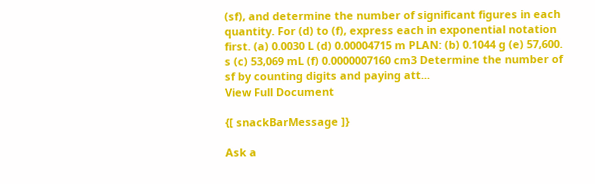(sf), and determine the number of significant figures in each quantity. For (d) to (f), express each in exponential notation first. (a) 0.0030 L (d) 0.00004715 m PLAN: (b) 0.1044 g (e) 57,600. s (c) 53,069 mL (f) 0.0000007160 cm3 Determine the number of sf by counting digits and paying att...
View Full Document

{[ snackBarMessage ]}

Ask a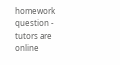homework question - tutors are online